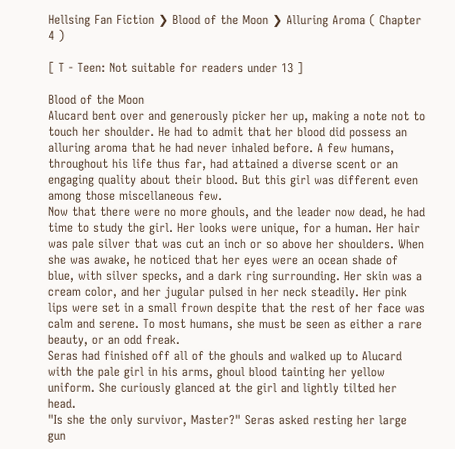Hellsing Fan Fiction ❯ Blood of the Moon ❯ Alluring Aroma ( Chapter 4 )

[ T - Teen: Not suitable for readers under 13 ]

Blood of the Moon
Alucard bent over and generously picker her up, making a note not to touch her shoulder. He had to admit that her blood did possess an alluring aroma that he had never inhaled before. A few humans, throughout his life thus far, had attained a diverse scent or an engaging quality about their blood. But this girl was different even among those miscellaneous few.
Now that there were no more ghouls, and the leader now dead, he had time to study the girl. Her looks were unique, for a human. Her hair was pale silver that was cut an inch or so above her shoulders. When she was awake, he noticed that her eyes were an ocean shade of blue, with silver specks, and a dark ring surrounding. Her skin was a cream color, and her jugular pulsed in her neck steadily. Her pink lips were set in a small frown despite that the rest of her face was calm and serene. To most humans, she must be seen as either a rare beauty, or an odd freak.
Seras had finished off all of the ghouls and walked up to Alucard with the pale girl in his arms, ghoul blood tainting her yellow uniform. She curiously glanced at the girl and lightly tilted her head.
"Is she the only survivor, Master?" Seras asked resting her large gun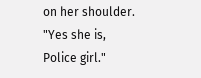on her shoulder.
"Yes she is, Police girl."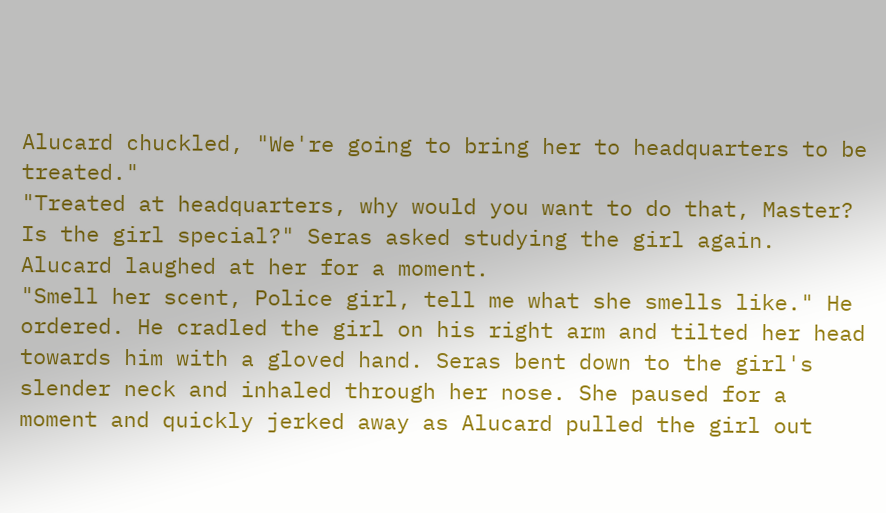Alucard chuckled, "We're going to bring her to headquarters to be treated."
"Treated at headquarters, why would you want to do that, Master? Is the girl special?" Seras asked studying the girl again. Alucard laughed at her for a moment.
"Smell her scent, Police girl, tell me what she smells like." He ordered. He cradled the girl on his right arm and tilted her head towards him with a gloved hand. Seras bent down to the girl's slender neck and inhaled through her nose. She paused for a moment and quickly jerked away as Alucard pulled the girl out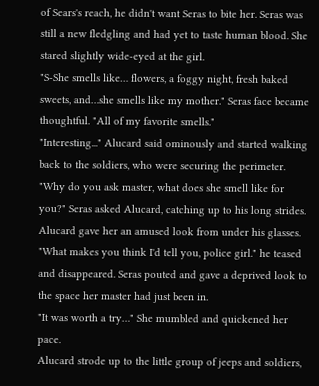of Sears's reach, he didn't want Seras to bite her. Seras was still a new fledgling and had yet to taste human blood. She stared slightly wide-eyed at the girl.
"S-She smells like… flowers, a foggy night, fresh baked sweets, and…she smells like my mother." Seras face became thoughtful. "All of my favorite smells."
"Interesting..." Alucard said ominously and started walking back to the soldiers, who were securing the perimeter.
"Why do you ask master, what does she smell like for you?" Seras asked Alucard, catching up to his long strides. Alucard gave her an amused look from under his glasses.
"What makes you think I'd tell you, police girl." he teased and disappeared. Seras pouted and gave a deprived look to the space her master had just been in.
"It was worth a try…" She mumbled and quickened her pace.
Alucard strode up to the little group of jeeps and soldiers,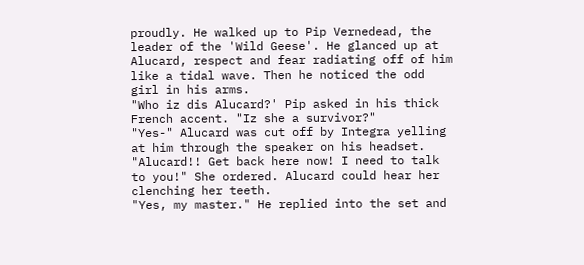proudly. He walked up to Pip Vernedead, the leader of the 'Wild Geese'. He glanced up at Alucard, respect and fear radiating off of him like a tidal wave. Then he noticed the odd girl in his arms.
"Who iz dis Alucard?' Pip asked in his thick French accent. "Iz she a survivor?"
"Yes-" Alucard was cut off by Integra yelling at him through the speaker on his headset.
"Alucard!! Get back here now! I need to talk to you!" She ordered. Alucard could hear her clenching her teeth.
"Yes, my master." He replied into the set and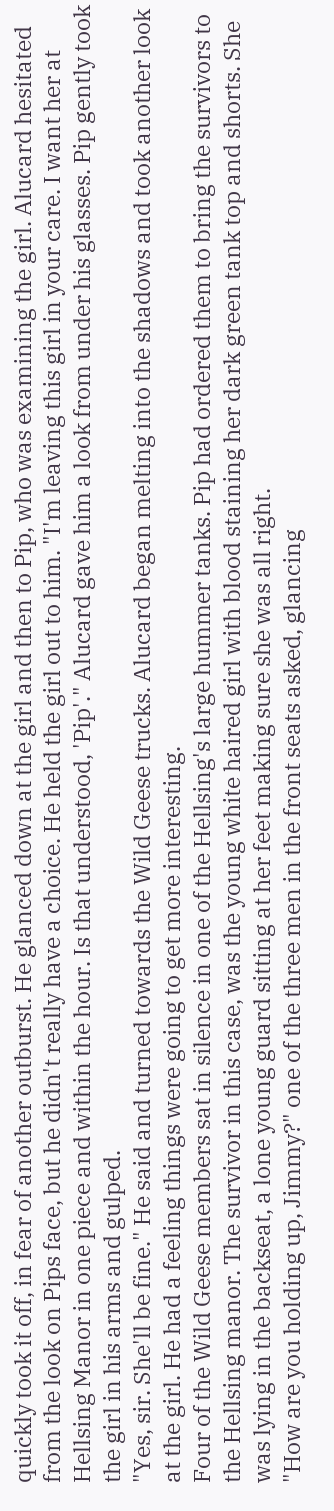quickly took it off, in fear of another outburst. He glanced down at the girl and then to Pip, who was examining the girl. Alucard hesitated from the look on Pips face, but he didn't really have a choice. He held the girl out to him. "I'm leaving this girl in your care. I want her at Hellsing Manor in one piece and within the hour. Is that understood, 'Pip'." Alucard gave him a look from under his glasses. Pip gently took the girl in his arms and gulped.
"Yes, sir. She'll be fine." He said and turned towards the Wild Geese trucks. Alucard began melting into the shadows and took another look at the girl. He had a feeling things were going to get more interesting.
Four of the Wild Geese members sat in silence in one of the Hellsing's large hummer tanks. Pip had ordered them to bring the survivors to the Hellsing manor. The survivor in this case, was the young white haired girl with blood staining her dark green tank top and shorts. She was lying in the backseat, a lone young guard sitting at her feet making sure she was all right.
"How are you holding up, Jimmy?" one of the three men in the front seats asked, glancing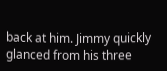back at him. Jimmy quickly glanced from his three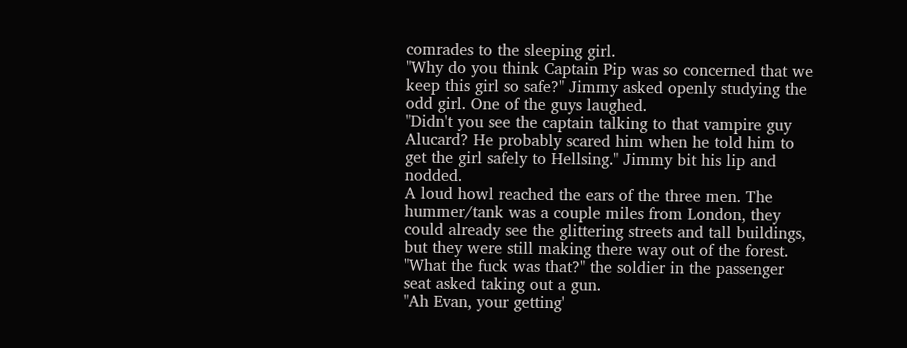comrades to the sleeping girl.
"Why do you think Captain Pip was so concerned that we keep this girl so safe?" Jimmy asked openly studying the odd girl. One of the guys laughed.
"Didn't you see the captain talking to that vampire guy Alucard? He probably scared him when he told him to get the girl safely to Hellsing." Jimmy bit his lip and nodded.
A loud howl reached the ears of the three men. The hummer/tank was a couple miles from London, they could already see the glittering streets and tall buildings, but they were still making there way out of the forest.
"What the fuck was that?" the soldier in the passenger seat asked taking out a gun.
"Ah Evan, your getting'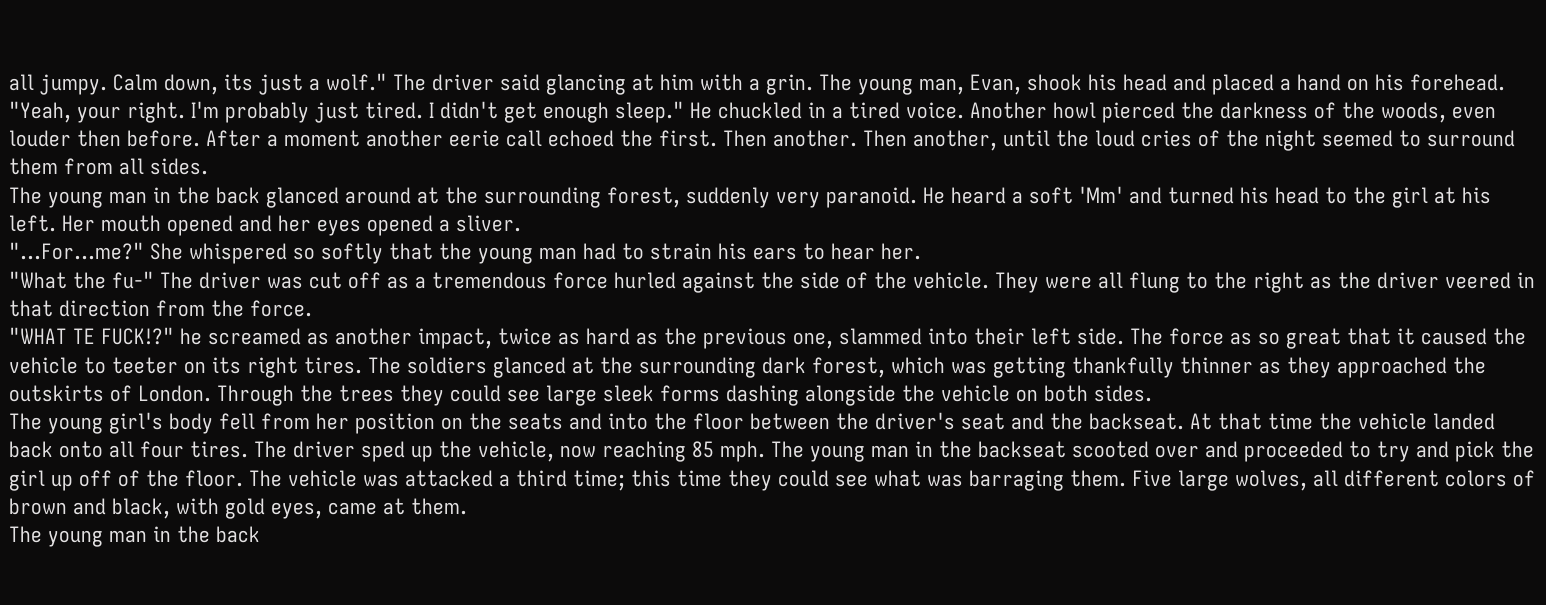all jumpy. Calm down, its just a wolf." The driver said glancing at him with a grin. The young man, Evan, shook his head and placed a hand on his forehead.
"Yeah, your right. I'm probably just tired. I didn't get enough sleep." He chuckled in a tired voice. Another howl pierced the darkness of the woods, even louder then before. After a moment another eerie call echoed the first. Then another. Then another, until the loud cries of the night seemed to surround them from all sides.
The young man in the back glanced around at the surrounding forest, suddenly very paranoid. He heard a soft 'Mm' and turned his head to the girl at his left. Her mouth opened and her eyes opened a sliver.
"…For…me?" She whispered so softly that the young man had to strain his ears to hear her.
"What the fu-" The driver was cut off as a tremendous force hurled against the side of the vehicle. They were all flung to the right as the driver veered in that direction from the force.
"WHAT TE FUCK!?" he screamed as another impact, twice as hard as the previous one, slammed into their left side. The force as so great that it caused the vehicle to teeter on its right tires. The soldiers glanced at the surrounding dark forest, which was getting thankfully thinner as they approached the outskirts of London. Through the trees they could see large sleek forms dashing alongside the vehicle on both sides.
The young girl's body fell from her position on the seats and into the floor between the driver's seat and the backseat. At that time the vehicle landed back onto all four tires. The driver sped up the vehicle, now reaching 85 mph. The young man in the backseat scooted over and proceeded to try and pick the girl up off of the floor. The vehicle was attacked a third time; this time they could see what was barraging them. Five large wolves, all different colors of brown and black, with gold eyes, came at them.
The young man in the back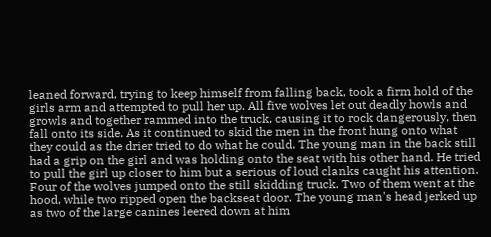leaned forward, trying to keep himself from falling back, took a firm hold of the girls arm and attempted to pull her up. All five wolves let out deadly howls and growls and together rammed into the truck, causing it to rock dangerously, then fall onto its side. As it continued to skid the men in the front hung onto what they could as the drier tried to do what he could. The young man in the back still had a grip on the girl and was holding onto the seat with his other hand. He tried to pull the girl up closer to him but a serious of loud clanks caught his attention. Four of the wolves jumped onto the still skidding truck. Two of them went at the hood, while two ripped open the backseat door. The young man's head jerked up as two of the large canines leered down at him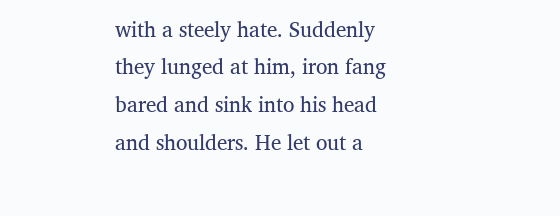with a steely hate. Suddenly they lunged at him, iron fang bared and sink into his head and shoulders. He let out a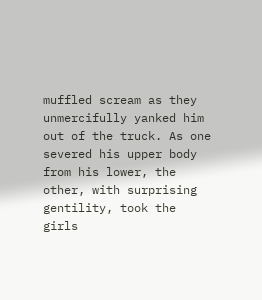muffled scream as they unmercifully yanked him out of the truck. As one severed his upper body from his lower, the other, with surprising gentility, took the girls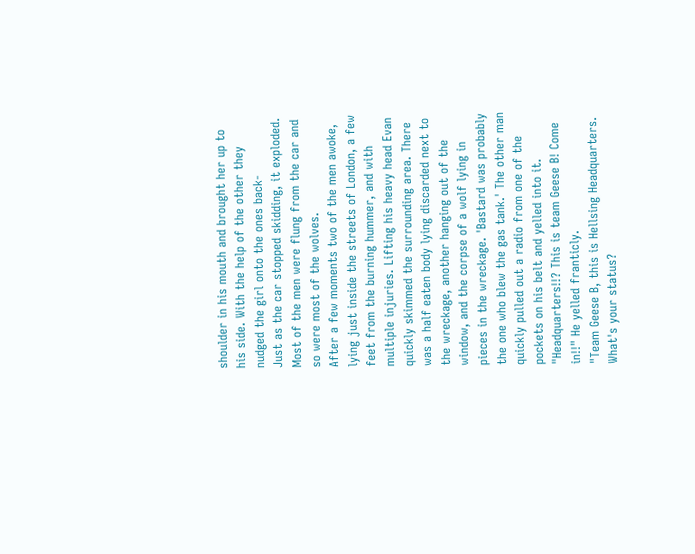shoulder in his mouth and brought her up to his side. With the help of the other they nudged the girl onto the ones back-
Just as the car stopped skidding, it exploded. Most of the men were flung from the car and so were most of the wolves.
After a few moments two of the men awoke, lying just inside the streets of London, a few feet from the burning hummer, and with multiple injuries. Lifting his heavy head Evan quickly skimmed the surrounding area. There was a half eaten body lying discarded next to the wreckage, another hanging out of the window, and the corpse of a wolf lying in pieces in the wreckage. 'Bastard was probably the one who blew the gas tank.' The other man quickly pulled out a radio from one of the pockets on his belt and yelled into it.
"Headquarters!!? This is team Geese B! Come in!!" He yelled franticly.
"Team Geese B, this is Hellsing Headquarters. What's your status?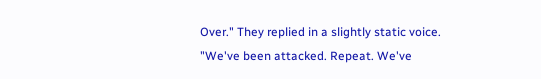Over." They replied in a slightly static voice.
"We've been attacked. Repeat. We've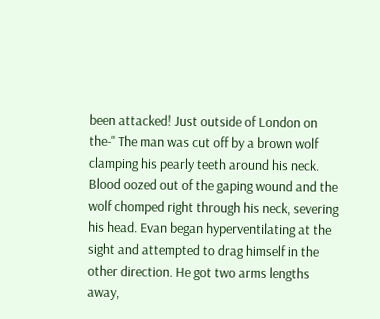been attacked! Just outside of London on the-" The man was cut off by a brown wolf clamping his pearly teeth around his neck. Blood oozed out of the gaping wound and the wolf chomped right through his neck, severing his head. Evan began hyperventilating at the sight and attempted to drag himself in the other direction. He got two arms lengths away,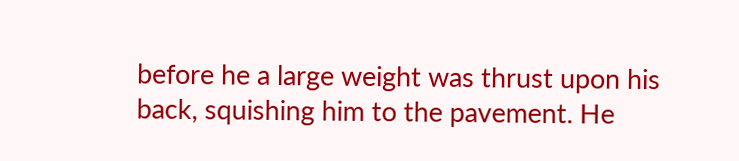before he a large weight was thrust upon his back, squishing him to the pavement. He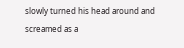slowly turned his head around and screamed as a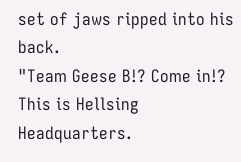set of jaws ripped into his back.
"Team Geese B!? Come in!? This is Hellsing Headquarters.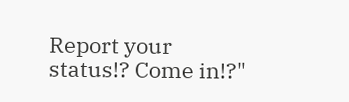Report your status!? Come in!?"